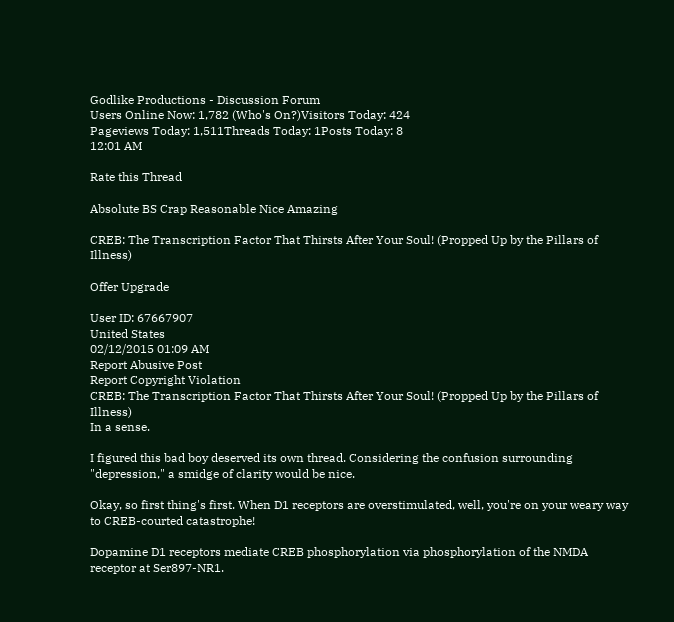Godlike Productions - Discussion Forum
Users Online Now: 1,782 (Who's On?)Visitors Today: 424
Pageviews Today: 1,511Threads Today: 1Posts Today: 8
12:01 AM

Rate this Thread

Absolute BS Crap Reasonable Nice Amazing

CREB: The Transcription Factor That Thirsts After Your Soul! (Propped Up by the Pillars of Illness)

Offer Upgrade

User ID: 67667907
United States
02/12/2015 01:09 AM
Report Abusive Post
Report Copyright Violation
CREB: The Transcription Factor That Thirsts After Your Soul! (Propped Up by the Pillars of Illness)
In a sense.

I figured this bad boy deserved its own thread. Considering the confusion surrounding "depression," a smidge of clarity would be nice.

Okay, so first thing's first. When D1 receptors are overstimulated, well, you're on your weary way to CREB-courted catastrophe!

Dopamine D1 receptors mediate CREB phosphorylation via phosphorylation of the NMDA receptor at Ser897-NR1.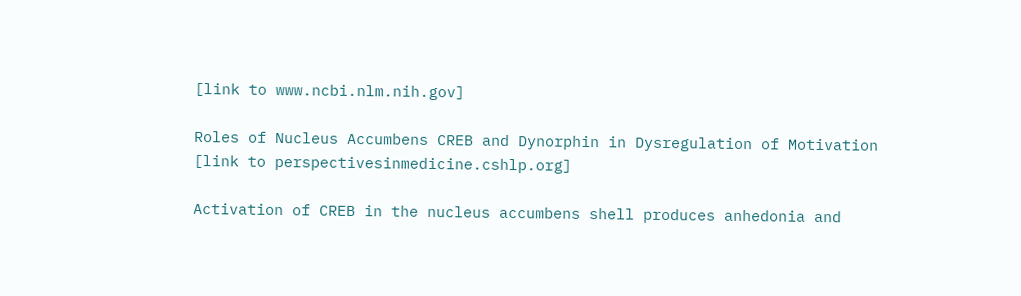[link to www.ncbi.nlm.nih.gov]

Roles of Nucleus Accumbens CREB and Dynorphin in Dysregulation of Motivation
[link to perspectivesinmedicine.cshlp.org]

Activation of CREB in the nucleus accumbens shell produces anhedonia and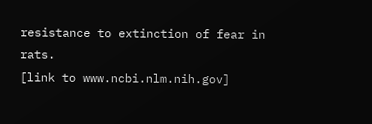resistance to extinction of fear in rats.
[link to www.ncbi.nlm.nih.gov]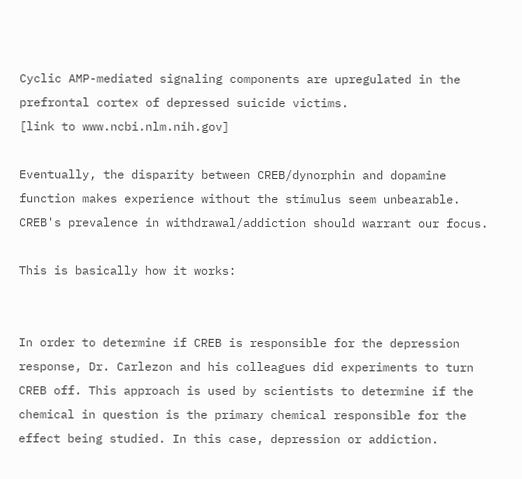Cyclic AMP-mediated signaling components are upregulated in the prefrontal cortex of depressed suicide victims.
[link to www.ncbi.nlm.nih.gov]

Eventually, the disparity between CREB/dynorphin and dopamine function makes experience without the stimulus seem unbearable. CREB's prevalence in withdrawal/addiction should warrant our focus.

This is basically how it works:


In order to determine if CREB is responsible for the depression response, Dr. Carlezon and his colleagues did experiments to turn CREB off. This approach is used by scientists to determine if the chemical in question is the primary chemical responsible for the effect being studied. In this case, depression or addiction.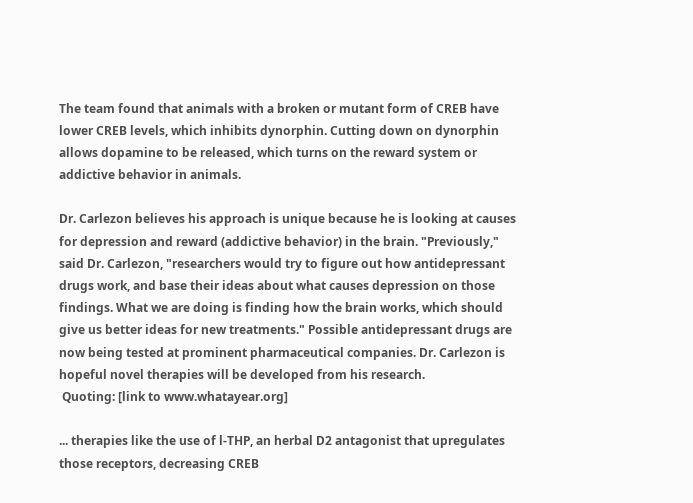The team found that animals with a broken or mutant form of CREB have lower CREB levels, which inhibits dynorphin. Cutting down on dynorphin allows dopamine to be released, which turns on the reward system or addictive behavior in animals.

Dr. Carlezon believes his approach is unique because he is looking at causes for depression and reward (addictive behavior) in the brain. "Previously," said Dr. Carlezon, "researchers would try to figure out how antidepressant drugs work, and base their ideas about what causes depression on those findings. What we are doing is finding how the brain works, which should give us better ideas for new treatments." Possible antidepressant drugs are now being tested at prominent pharmaceutical companies. Dr. Carlezon is hopeful novel therapies will be developed from his research.
 Quoting: [link to www.whatayear.org]

... therapies like the use of l-THP, an herbal D2 antagonist that upregulates those receptors, decreasing CREB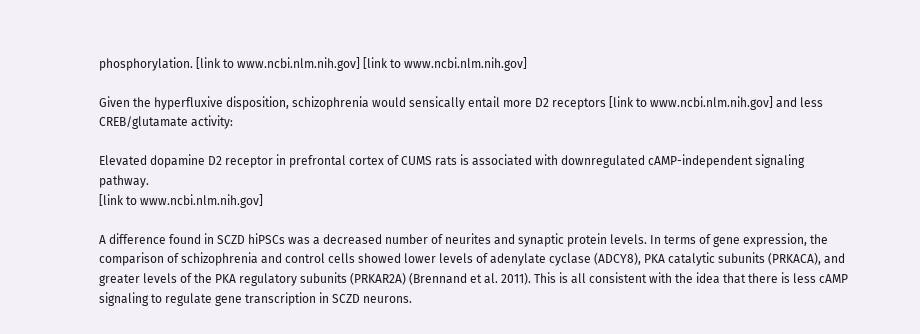phosphorylation. [link to www.ncbi.nlm.nih.gov] [link to www.ncbi.nlm.nih.gov]

Given the hyperfluxive disposition, schizophrenia would sensically entail more D2 receptors [link to www.ncbi.nlm.nih.gov] and less CREB/glutamate activity:

Elevated dopamine D2 receptor in prefrontal cortex of CUMS rats is associated with downregulated cAMP-independent signaling pathway.
[link to www.ncbi.nlm.nih.gov]

A difference found in SCZD hiPSCs was a decreased number of neurites and synaptic protein levels. In terms of gene expression, the comparison of schizophrenia and control cells showed lower levels of adenylate cyclase (ADCY8), PKA catalytic subunits (PRKACA), and greater levels of the PKA regulatory subunits (PRKAR2A) (Brennand et al. 2011). This is all consistent with the idea that there is less cAMP signaling to regulate gene transcription in SCZD neurons.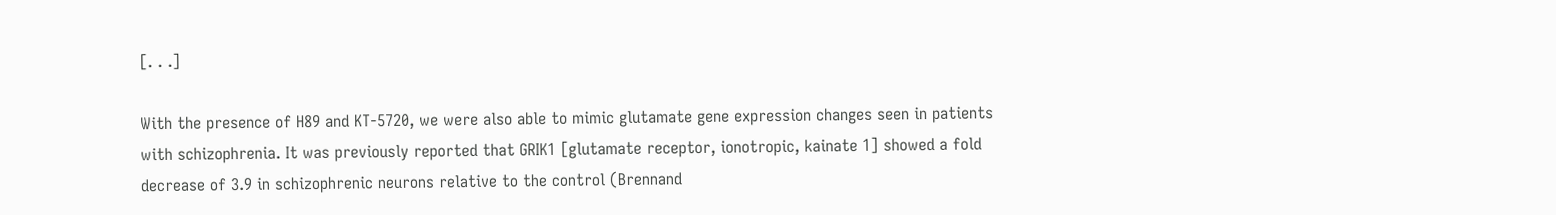[. . .]

With the presence of H89 and KT-5720, we were also able to mimic glutamate gene expression changes seen in patients with schizophrenia. It was previously reported that GRIK1 [glutamate receptor, ionotropic, kainate 1] showed a fold decrease of 3.9 in schizophrenic neurons relative to the control (Brennand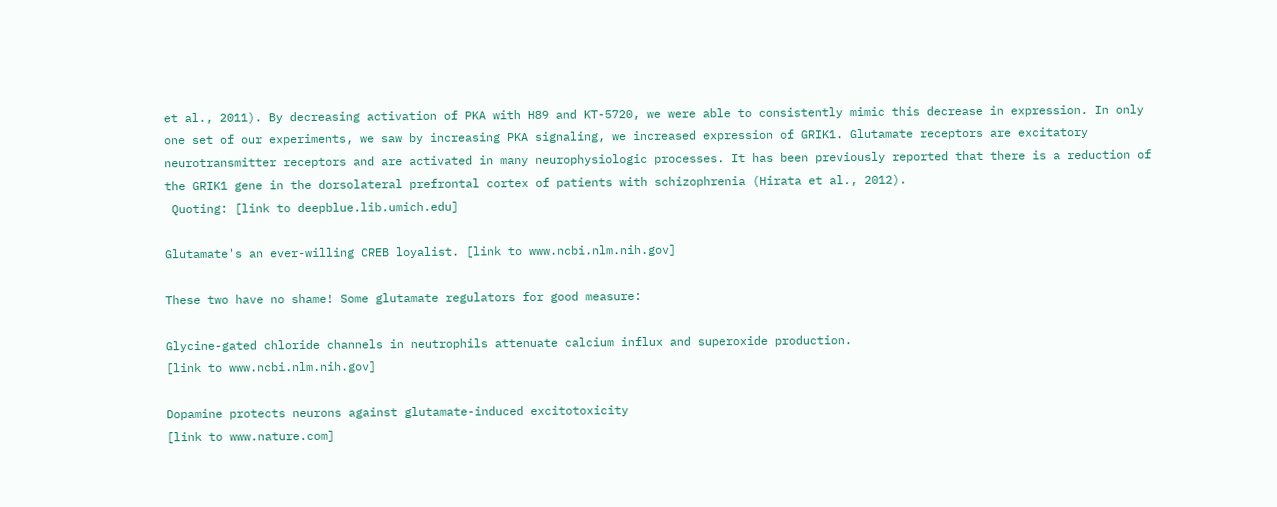et al., 2011). By decreasing activation of PKA with H89 and KT-5720, we were able to consistently mimic this decrease in expression. In only one set of our experiments, we saw by increasing PKA signaling, we increased expression of GRIK1. Glutamate receptors are excitatory neurotransmitter receptors and are activated in many neurophysiologic processes. It has been previously reported that there is a reduction of the GRIK1 gene in the dorsolateral prefrontal cortex of patients with schizophrenia (Hirata et al., 2012).
 Quoting: [link to deepblue.lib.umich.edu]

Glutamate's an ever-willing CREB loyalist. [link to www.ncbi.nlm.nih.gov]

These two have no shame! Some glutamate regulators for good measure:

Glycine-gated chloride channels in neutrophils attenuate calcium influx and superoxide production.
[link to www.ncbi.nlm.nih.gov]

Dopamine protects neurons against glutamate-induced excitotoxicity
[link to www.nature.com]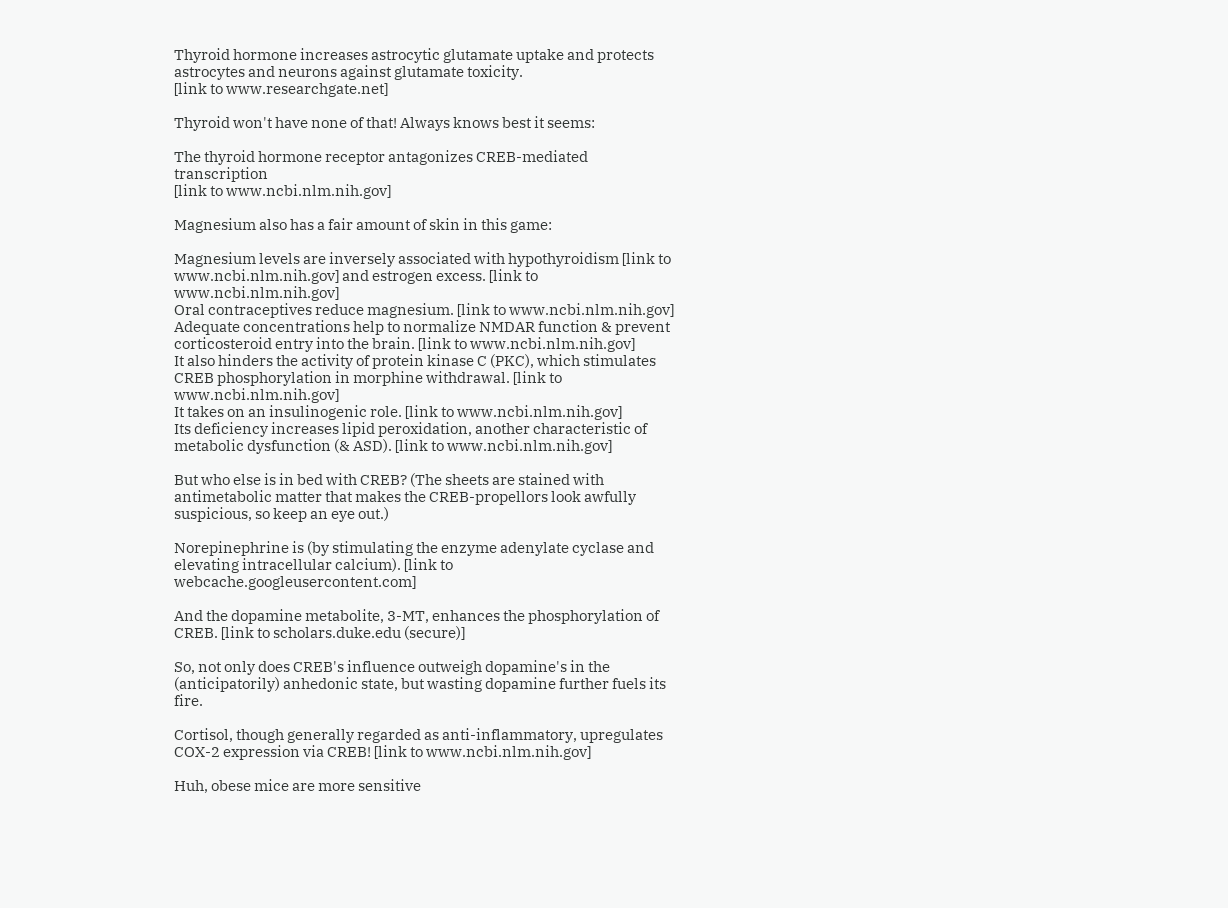Thyroid hormone increases astrocytic glutamate uptake and protects astrocytes and neurons against glutamate toxicity.
[link to www.researchgate.net]

Thyroid won't have none of that! Always knows best it seems:

The thyroid hormone receptor antagonizes CREB-mediated transcription
[link to www.ncbi.nlm.nih.gov]

Magnesium also has a fair amount of skin in this game:

Magnesium levels are inversely associated with hypothyroidism [link to www.ncbi.nlm.nih.gov] and estrogen excess. [link to www.ncbi.nlm.nih.gov]
Oral contraceptives reduce magnesium. [link to www.ncbi.nlm.nih.gov]
Adequate concentrations help to normalize NMDAR function & prevent corticosteroid entry into the brain. [link to www.ncbi.nlm.nih.gov]
It also hinders the activity of protein kinase C (PKC), which stimulates CREB phosphorylation in morphine withdrawal. [link to www.ncbi.nlm.nih.gov]
It takes on an insulinogenic role. [link to www.ncbi.nlm.nih.gov]
Its deficiency increases lipid peroxidation, another characteristic of metabolic dysfunction (& ASD). [link to www.ncbi.nlm.nih.gov]

But who else is in bed with CREB? (The sheets are stained with antimetabolic matter that makes the CREB-propellors look awfully suspicious, so keep an eye out.)

Norepinephrine is (by stimulating the enzyme adenylate cyclase and elevating intracellular calcium). [link to webcache.googleusercontent.com]

And the dopamine metabolite, 3-MT, enhances the phosphorylation of CREB. [link to scholars.duke.edu (secure)]

So, not only does CREB's influence outweigh dopamine's in the (anticipatorily) anhedonic state, but wasting dopamine further fuels its fire.

Cortisol, though generally regarded as anti-inflammatory, upregulates COX-2 expression via CREB! [link to www.ncbi.nlm.nih.gov]

Huh, obese mice are more sensitive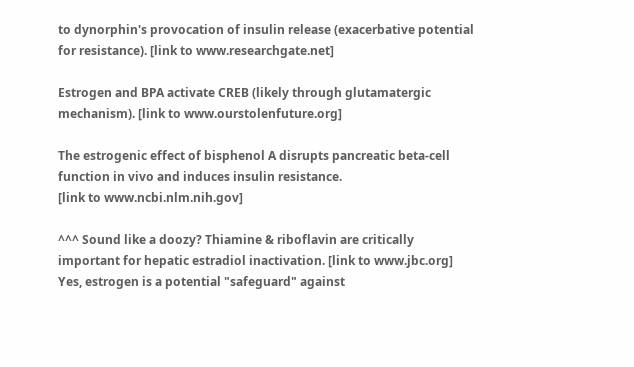to dynorphin's provocation of insulin release (exacerbative potential for resistance). [link to www.researchgate.net]

Estrogen and BPA activate CREB (likely through glutamatergic mechanism). [link to www.ourstolenfuture.org]

The estrogenic effect of bisphenol A disrupts pancreatic beta-cell function in vivo and induces insulin resistance.
[link to www.ncbi.nlm.nih.gov]

^^^ Sound like a doozy? Thiamine & riboflavin are critically important for hepatic estradiol inactivation. [link to www.jbc.org]
Yes, estrogen is a potential "safeguard" against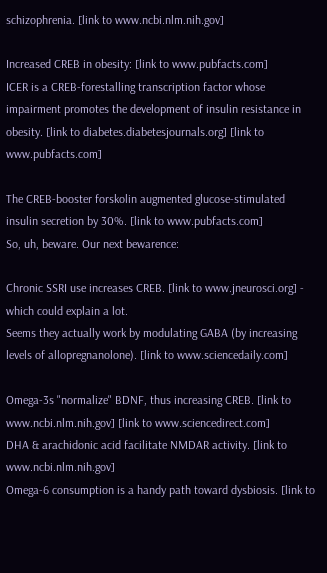schizophrenia. [link to www.ncbi.nlm.nih.gov]

Increased CREB in obesity: [link to www.pubfacts.com]
ICER is a CREB-forestalling transcription factor whose impairment promotes the development of insulin resistance in obesity. [link to diabetes.diabetesjournals.org] [link to www.pubfacts.com]

The CREB-booster forskolin augmented glucose-stimulated insulin secretion by 30%. [link to www.pubfacts.com]
So, uh, beware. Our next bewarence:

Chronic SSRI use increases CREB. [link to www.jneurosci.org] - which could explain a lot.
Seems they actually work by modulating GABA (by increasing levels of allopregnanolone). [link to www.sciencedaily.com]

Omega-3s "normalize" BDNF, thus increasing CREB. [link to www.ncbi.nlm.nih.gov] [link to www.sciencedirect.com]
DHA & arachidonic acid facilitate NMDAR activity. [link to www.ncbi.nlm.nih.gov]
Omega-6 consumption is a handy path toward dysbiosis. [link to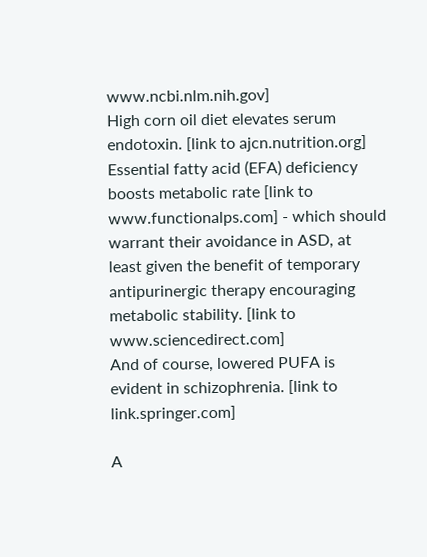www.ncbi.nlm.nih.gov]
High corn oil diet elevates serum endotoxin. [link to ajcn.nutrition.org]
Essential fatty acid (EFA) deficiency boosts metabolic rate [link to www.functionalps.com] - which should warrant their avoidance in ASD, at least given the benefit of temporary antipurinergic therapy encouraging metabolic stability. [link to www.sciencedirect.com]
And of course, lowered PUFA is evident in schizophrenia. [link to link.springer.com]

A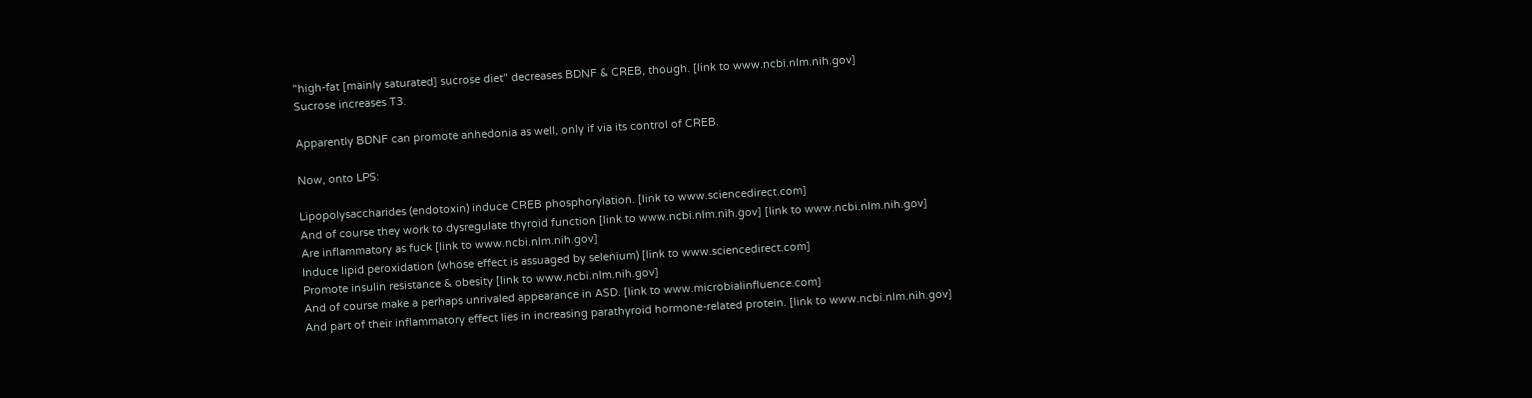"high-fat [mainly saturated] sucrose diet" decreases BDNF & CREB, though. [link to www.ncbi.nlm.nih.gov]
Sucrose increases T3.

Apparently BDNF can promote anhedonia as well, only if via its control of CREB.

Now, onto LPS:

Lipopolysaccharides (endotoxin) induce CREB phosphorylation. [link to www.sciencedirect.com]
And of course they work to dysregulate thyroid function [link to www.ncbi.nlm.nih.gov] [link to www.ncbi.nlm.nih.gov]
Are inflammatory as fuck [link to www.ncbi.nlm.nih.gov]
Induce lipid peroxidation (whose effect is assuaged by selenium) [link to www.sciencedirect.com]
Promote insulin resistance & obesity [link to www.ncbi.nlm.nih.gov]
And of course make a perhaps unrivaled appearance in ASD. [link to www.microbialinfluence.com]
And part of their inflammatory effect lies in increasing parathyroid hormone-related protein. [link to www.ncbi.nlm.nih.gov]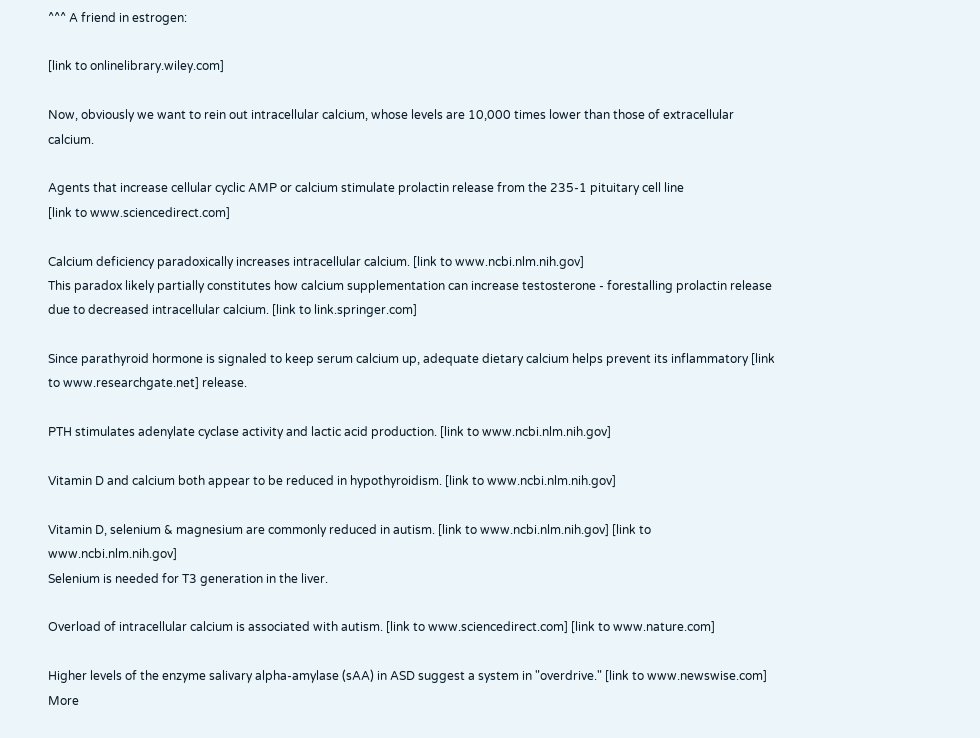^^^ A friend in estrogen:

[link to onlinelibrary.wiley.com]

Now, obviously we want to rein out intracellular calcium, whose levels are 10,000 times lower than those of extracellular calcium.

Agents that increase cellular cyclic AMP or calcium stimulate prolactin release from the 235-1 pituitary cell line
[link to www.sciencedirect.com]

Calcium deficiency paradoxically increases intracellular calcium. [link to www.ncbi.nlm.nih.gov]
This paradox likely partially constitutes how calcium supplementation can increase testosterone - forestalling prolactin release due to decreased intracellular calcium. [link to link.springer.com]

Since parathyroid hormone is signaled to keep serum calcium up, adequate dietary calcium helps prevent its inflammatory [link to www.researchgate.net] release.

PTH stimulates adenylate cyclase activity and lactic acid production. [link to www.ncbi.nlm.nih.gov]

Vitamin D and calcium both appear to be reduced in hypothyroidism. [link to www.ncbi.nlm.nih.gov]

Vitamin D, selenium & magnesium are commonly reduced in autism. [link to www.ncbi.nlm.nih.gov] [link to www.ncbi.nlm.nih.gov]
Selenium is needed for T3 generation in the liver.

Overload of intracellular calcium is associated with autism. [link to www.sciencedirect.com] [link to www.nature.com]

Higher levels of the enzyme salivary alpha-amylase (sAA) in ASD suggest a system in "overdrive." [link to www.newswise.com]
More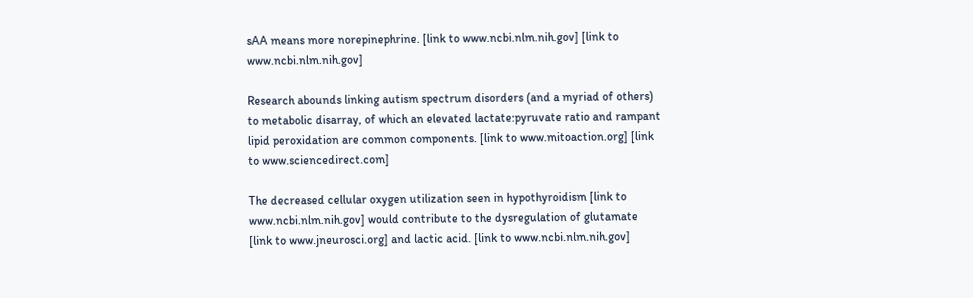sAA means more norepinephrine. [link to www.ncbi.nlm.nih.gov] [link to www.ncbi.nlm.nih.gov]

Research abounds linking autism spectrum disorders (and a myriad of others) to metabolic disarray, of which an elevated lactate:pyruvate ratio and rampant lipid peroxidation are common components. [link to www.mitoaction.org] [link to www.sciencedirect.com]

The decreased cellular oxygen utilization seen in hypothyroidism [link to www.ncbi.nlm.nih.gov] would contribute to the dysregulation of glutamate [link to www.jneurosci.org] and lactic acid. [link to www.ncbi.nlm.nih.gov]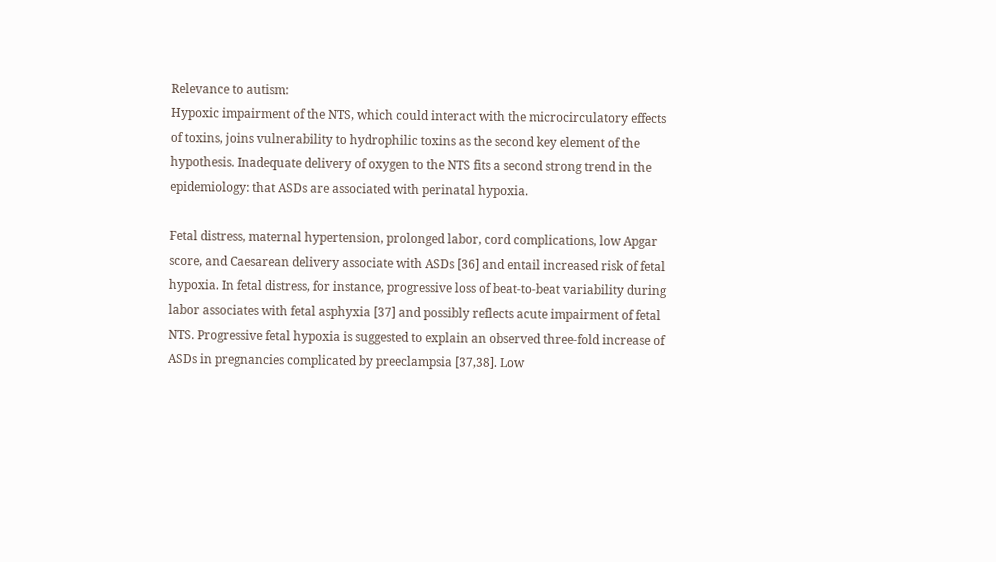Relevance to autism:
Hypoxic impairment of the NTS, which could interact with the microcirculatory effects of toxins, joins vulnerability to hydrophilic toxins as the second key element of the hypothesis. Inadequate delivery of oxygen to the NTS fits a second strong trend in the epidemiology: that ASDs are associated with perinatal hypoxia.

Fetal distress, maternal hypertension, prolonged labor, cord complications, low Apgar score, and Caesarean delivery associate with ASDs [36] and entail increased risk of fetal hypoxia. In fetal distress, for instance, progressive loss of beat-to-beat variability during labor associates with fetal asphyxia [37] and possibly reflects acute impairment of fetal NTS. Progressive fetal hypoxia is suggested to explain an observed three-fold increase of ASDs in pregnancies complicated by preeclampsia [37,38]. Low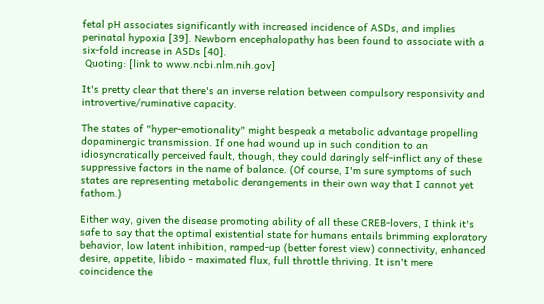fetal pH associates significantly with increased incidence of ASDs, and implies perinatal hypoxia [39]. Newborn encephalopathy has been found to associate with a six-fold increase in ASDs [40].
 Quoting: [link to www.ncbi.nlm.nih.gov]

It's pretty clear that there's an inverse relation between compulsory responsivity and introvertive/ruminative capacity.

The states of "hyper-emotionality" might bespeak a metabolic advantage propelling dopaminergic transmission. If one had wound up in such condition to an idiosyncratically perceived fault, though, they could daringly self-inflict any of these suppressive factors in the name of balance. (Of course, I'm sure symptoms of such states are representing metabolic derangements in their own way that I cannot yet fathom.)

Either way, given the disease promoting ability of all these CREB-lovers, I think it's safe to say that the optimal existential state for humans entails brimming exploratory behavior, low latent inhibition, ramped-up (better forest view) connectivity, enhanced desire, appetite, libido - maximated flux, full throttle thriving. It isn't mere coincidence the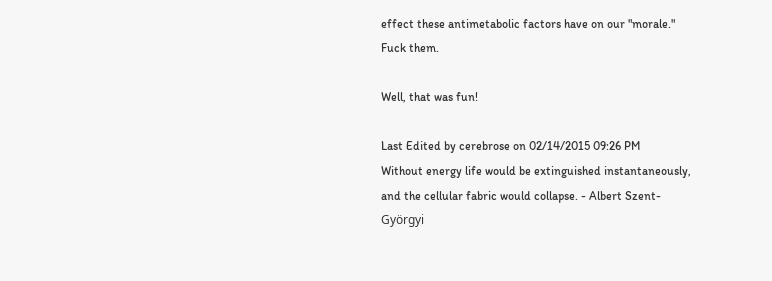effect these antimetabolic factors have on our "morale." Fuck them.

Well, that was fun!

Last Edited by cerebrose on 02/14/2015 09:26 PM
Without energy life would be extinguished instantaneously, and the cellular fabric would collapse. - Albert Szent-Györgyi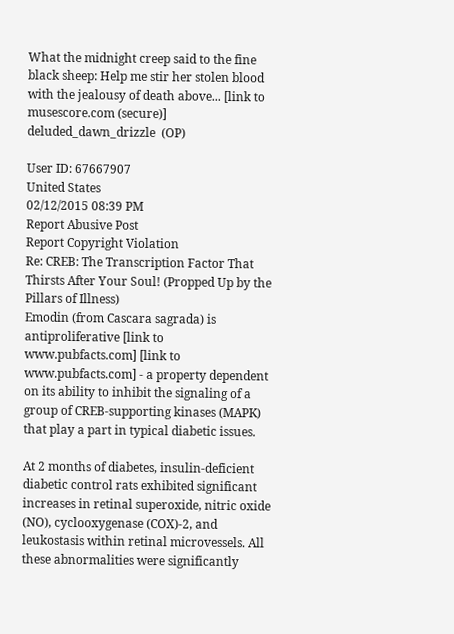What the midnight creep said to the fine black sheep: Help me stir her stolen blood with the jealousy of death above... [link to musescore.com (secure)]
deluded_dawn_drizzle  (OP)

User ID: 67667907
United States
02/12/2015 08:39 PM
Report Abusive Post
Report Copyright Violation
Re: CREB: The Transcription Factor That Thirsts After Your Soul! (Propped Up by the Pillars of Illness)
Emodin (from Cascara sagrada) is antiproliferative [link to www.pubfacts.com] [link to www.pubfacts.com] - a property dependent on its ability to inhibit the signaling of a group of CREB-supporting kinases (MAPK) that play a part in typical diabetic issues.

At 2 months of diabetes, insulin-deficient diabetic control rats exhibited significant increases in retinal superoxide, nitric oxide (NO), cyclooxygenase (COX)-2, and leukostasis within retinal microvessels. All these abnormalities were significantly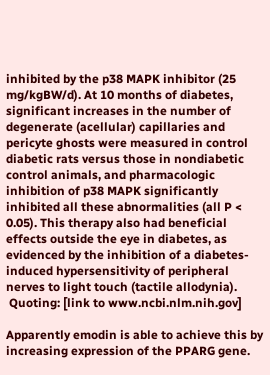inhibited by the p38 MAPK inhibitor (25 mg/kgBW/d). At 10 months of diabetes, significant increases in the number of degenerate (acellular) capillaries and pericyte ghosts were measured in control diabetic rats versus those in nondiabetic control animals, and pharmacologic inhibition of p38 MAPK significantly inhibited all these abnormalities (all P < 0.05). This therapy also had beneficial effects outside the eye in diabetes, as evidenced by the inhibition of a diabetes-induced hypersensitivity of peripheral nerves to light touch (tactile allodynia).
 Quoting: [link to www.ncbi.nlm.nih.gov]

Apparently emodin is able to achieve this by increasing expression of the PPARG gene.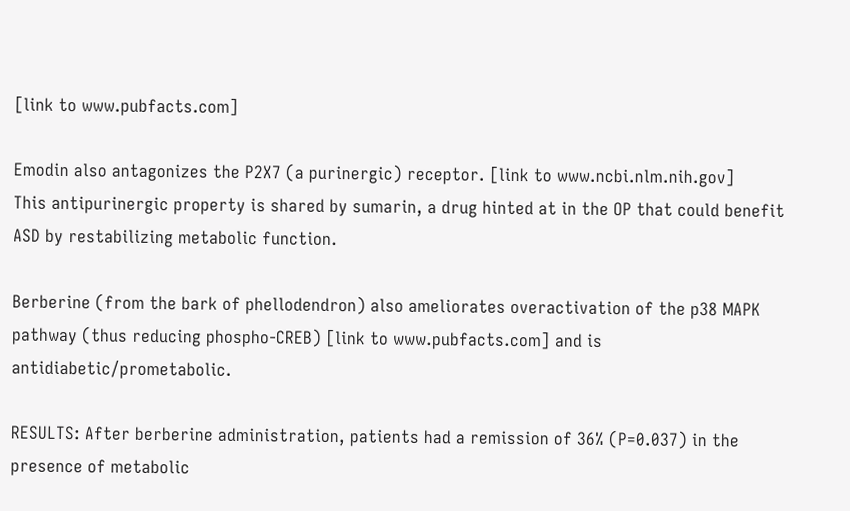[link to www.pubfacts.com]

Emodin also antagonizes the P2X7 (a purinergic) receptor. [link to www.ncbi.nlm.nih.gov]
This antipurinergic property is shared by sumarin, a drug hinted at in the OP that could benefit ASD by restabilizing metabolic function.

Berberine (from the bark of phellodendron) also ameliorates overactivation of the p38 MAPK pathway (thus reducing phospho-CREB) [link to www.pubfacts.com] and is antidiabetic/prometabolic.

RESULTS: After berberine administration, patients had a remission of 36% (P=0.037) in the presence of metabolic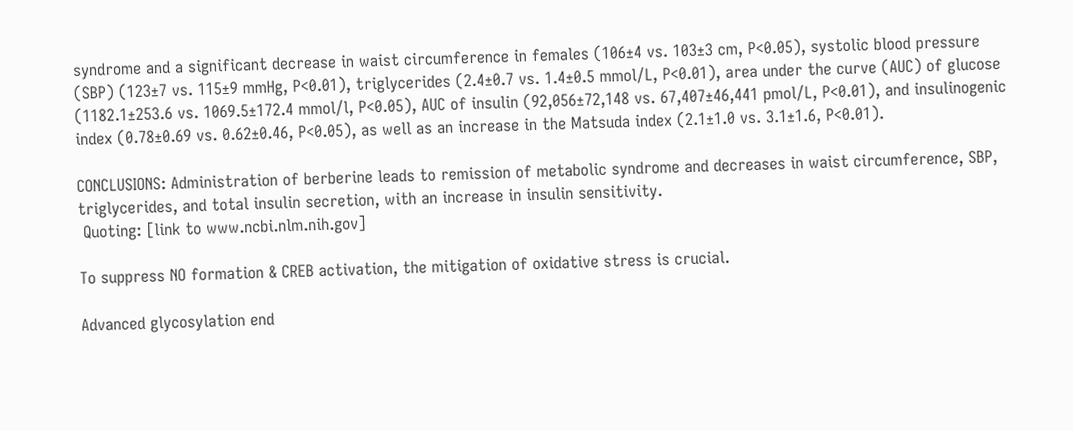syndrome and a significant decrease in waist circumference in females (106±4 vs. 103±3 cm, P<0.05), systolic blood pressure (SBP) (123±7 vs. 115±9 mmHg, P<0.01), triglycerides (2.4±0.7 vs. 1.4±0.5 mmol/L, P<0.01), area under the curve (AUC) of glucose (1182.1±253.6 vs. 1069.5±172.4 mmol/l, P<0.05), AUC of insulin (92,056±72,148 vs. 67,407±46,441 pmol/L, P<0.01), and insulinogenic index (0.78±0.69 vs. 0.62±0.46, P<0.05), as well as an increase in the Matsuda index (2.1±1.0 vs. 3.1±1.6, P<0.01).

CONCLUSIONS: Administration of berberine leads to remission of metabolic syndrome and decreases in waist circumference, SBP, triglycerides, and total insulin secretion, with an increase in insulin sensitivity.
 Quoting: [link to www.ncbi.nlm.nih.gov]

To suppress NO formation & CREB activation, the mitigation of oxidative stress is crucial.

Advanced glycosylation end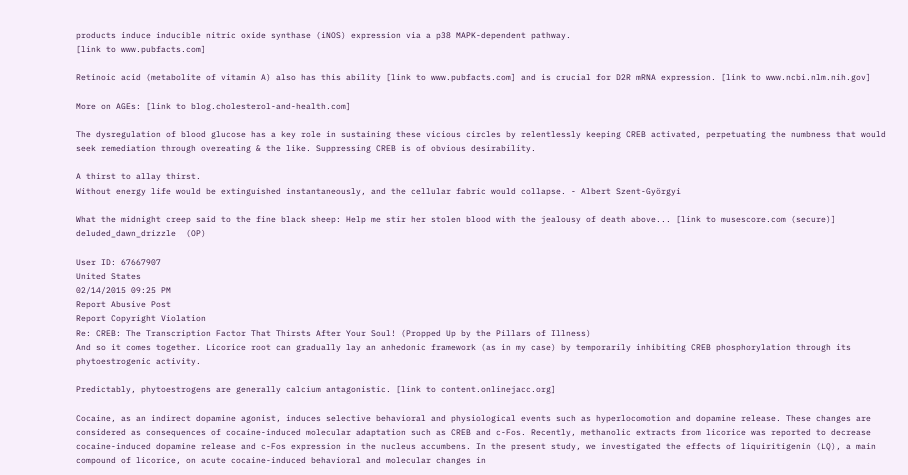products induce inducible nitric oxide synthase (iNOS) expression via a p38 MAPK-dependent pathway.
[link to www.pubfacts.com]

Retinoic acid (metabolite of vitamin A) also has this ability [link to www.pubfacts.com] and is crucial for D2R mRNA expression. [link to www.ncbi.nlm.nih.gov]

More on AGEs: [link to blog.cholesterol-and-health.com]

The dysregulation of blood glucose has a key role in sustaining these vicious circles by relentlessly keeping CREB activated, perpetuating the numbness that would seek remediation through overeating & the like. Suppressing CREB is of obvious desirability.

A thirst to allay thirst.
Without energy life would be extinguished instantaneously, and the cellular fabric would collapse. - Albert Szent-Györgyi

What the midnight creep said to the fine black sheep: Help me stir her stolen blood with the jealousy of death above... [link to musescore.com (secure)]
deluded_dawn_drizzle  (OP)

User ID: 67667907
United States
02/14/2015 09:25 PM
Report Abusive Post
Report Copyright Violation
Re: CREB: The Transcription Factor That Thirsts After Your Soul! (Propped Up by the Pillars of Illness)
And so it comes together. Licorice root can gradually lay an anhedonic framework (as in my case) by temporarily inhibiting CREB phosphorylation through its phytoestrogenic activity.

Predictably, phytoestrogens are generally calcium antagonistic. [link to content.onlinejacc.org]

Cocaine, as an indirect dopamine agonist, induces selective behavioral and physiological events such as hyperlocomotion and dopamine release. These changes are considered as consequences of cocaine-induced molecular adaptation such as CREB and c-Fos. Recently, methanolic extracts from licorice was reported to decrease cocaine-induced dopamine release and c-Fos expression in the nucleus accumbens. In the present study, we investigated the effects of liquiritigenin (LQ), a main compound of licorice, on acute cocaine-induced behavioral and molecular changes in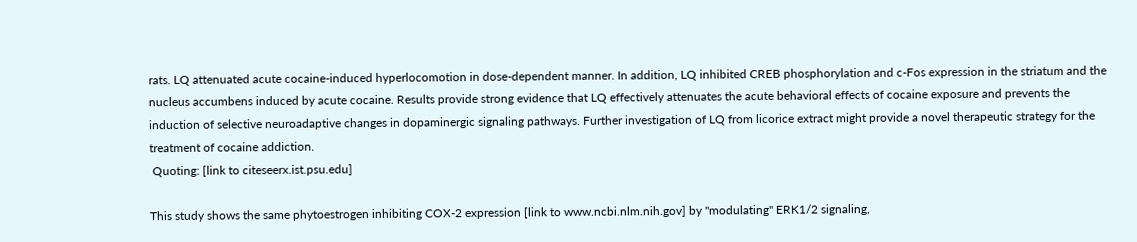rats. LQ attenuated acute cocaine-induced hyperlocomotion in dose-dependent manner. In addition, LQ inhibited CREB phosphorylation and c-Fos expression in the striatum and the nucleus accumbens induced by acute cocaine. Results provide strong evidence that LQ effectively attenuates the acute behavioral effects of cocaine exposure and prevents the induction of selective neuroadaptive changes in dopaminergic signaling pathways. Further investigation of LQ from licorice extract might provide a novel therapeutic strategy for the treatment of cocaine addiction.
 Quoting: [link to citeseerx.ist.psu.edu]

This study shows the same phytoestrogen inhibiting COX-2 expression [link to www.ncbi.nlm.nih.gov] by "modulating" ERK1/2 signaling,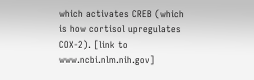which activates CREB (which is how cortisol upregulates COX-2). [link to www.ncbi.nlm.nih.gov]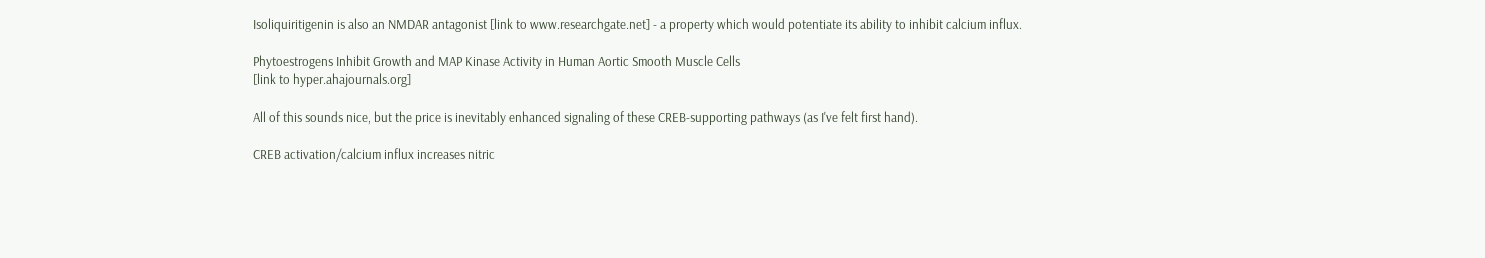Isoliquiritigenin is also an NMDAR antagonist [link to www.researchgate.net] - a property which would potentiate its ability to inhibit calcium influx.

Phytoestrogens Inhibit Growth and MAP Kinase Activity in Human Aortic Smooth Muscle Cells
[link to hyper.ahajournals.org]

All of this sounds nice, but the price is inevitably enhanced signaling of these CREB-supporting pathways (as I've felt first hand).

CREB activation/calcium influx increases nitric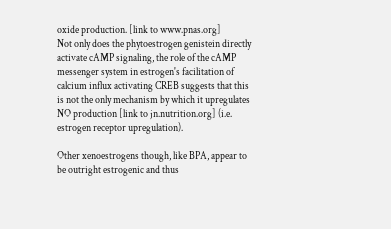oxide production. [link to www.pnas.org]
Not only does the phytoestrogen genistein directly activate cAMP signaling, the role of the cAMP messenger system in estrogen's facilitation of calcium influx activating CREB suggests that this is not the only mechanism by which it upregulates NO production [link to jn.nutrition.org] (i.e. estrogen receptor upregulation).

Other xenoestrogens though, like BPA, appear to be outright estrogenic and thus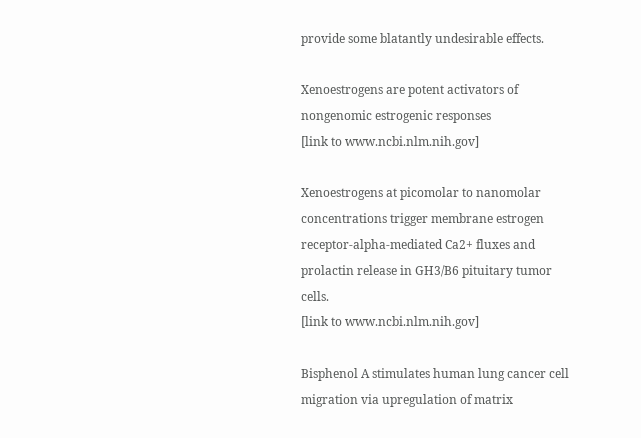provide some blatantly undesirable effects.

Xenoestrogens are potent activators of nongenomic estrogenic responses
[link to www.ncbi.nlm.nih.gov]

Xenoestrogens at picomolar to nanomolar concentrations trigger membrane estrogen receptor-alpha-mediated Ca2+ fluxes and prolactin release in GH3/B6 pituitary tumor cells.
[link to www.ncbi.nlm.nih.gov]

Bisphenol A stimulates human lung cancer cell migration via upregulation of matrix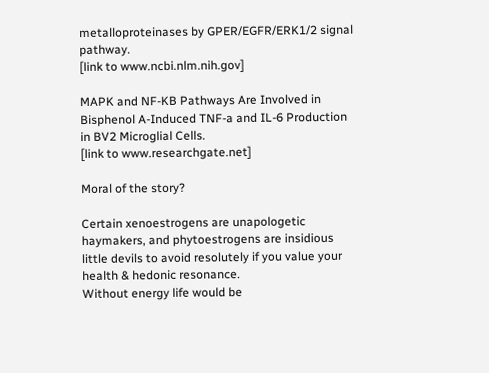metalloproteinases by GPER/EGFR/ERK1/2 signal pathway.
[link to www.ncbi.nlm.nih.gov]

MAPK and NF-KB Pathways Are Involved in Bisphenol A-Induced TNF-a and IL-6 Production in BV2 Microglial Cells.
[link to www.researchgate.net]

Moral of the story?

Certain xenoestrogens are unapologetic haymakers, and phytoestrogens are insidious little devils to avoid resolutely if you value your health & hedonic resonance.
Without energy life would be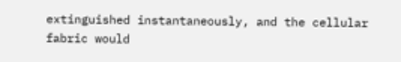extinguished instantaneously, and the cellular fabric would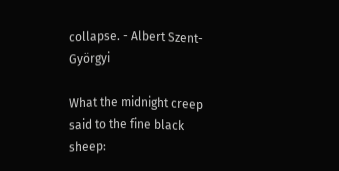collapse. - Albert Szent-Györgyi

What the midnight creep said to the fine black sheep: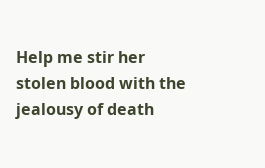Help me stir her stolen blood with the jealousy of death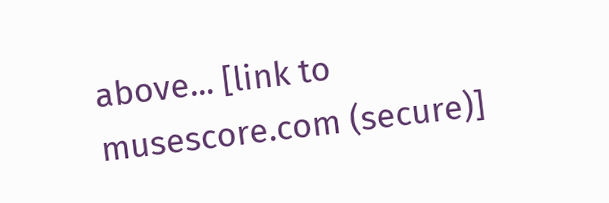above... [link to musescore.com (secure)]